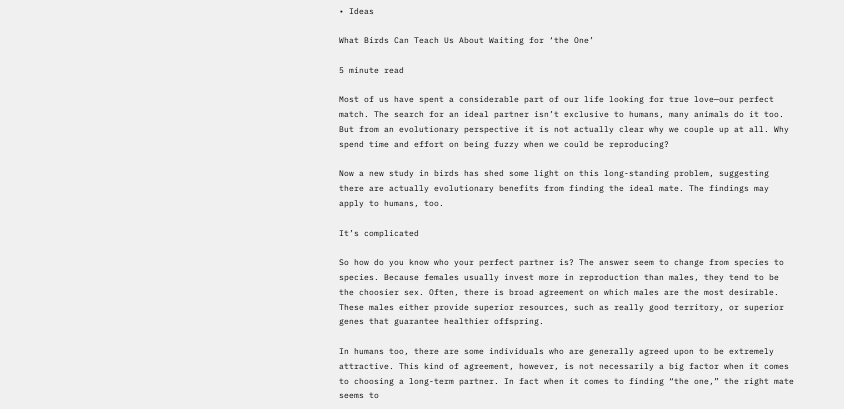• Ideas

What Birds Can Teach Us About Waiting for ‘the One’

5 minute read

Most of us have spent a considerable part of our life looking for true love—our perfect match. The search for an ideal partner isn’t exclusive to humans, many animals do it too. But from an evolutionary perspective it is not actually clear why we couple up at all. Why spend time and effort on being fuzzy when we could be reproducing?

Now a new study in birds has shed some light on this long-standing problem, suggesting there are actually evolutionary benefits from finding the ideal mate. The findings may apply to humans, too.

It’s complicated

So how do you know who your perfect partner is? The answer seem to change from species to species. Because females usually invest more in reproduction than males, they tend to be the choosier sex. Often, there is broad agreement on which males are the most desirable. These males either provide superior resources, such as really good territory, or superior genes that guarantee healthier offspring.

In humans too, there are some individuals who are generally agreed upon to be extremely attractive. This kind of agreement, however, is not necessarily a big factor when it comes to choosing a long-term partner. In fact when it comes to finding “the one,” the right mate seems to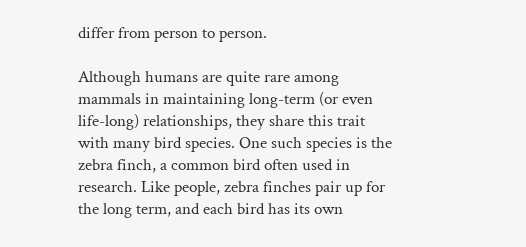differ from person to person.

Although humans are quite rare among mammals in maintaining long-term (or even life-long) relationships, they share this trait with many bird species. One such species is the zebra finch, a common bird often used in research. Like people, zebra finches pair up for the long term, and each bird has its own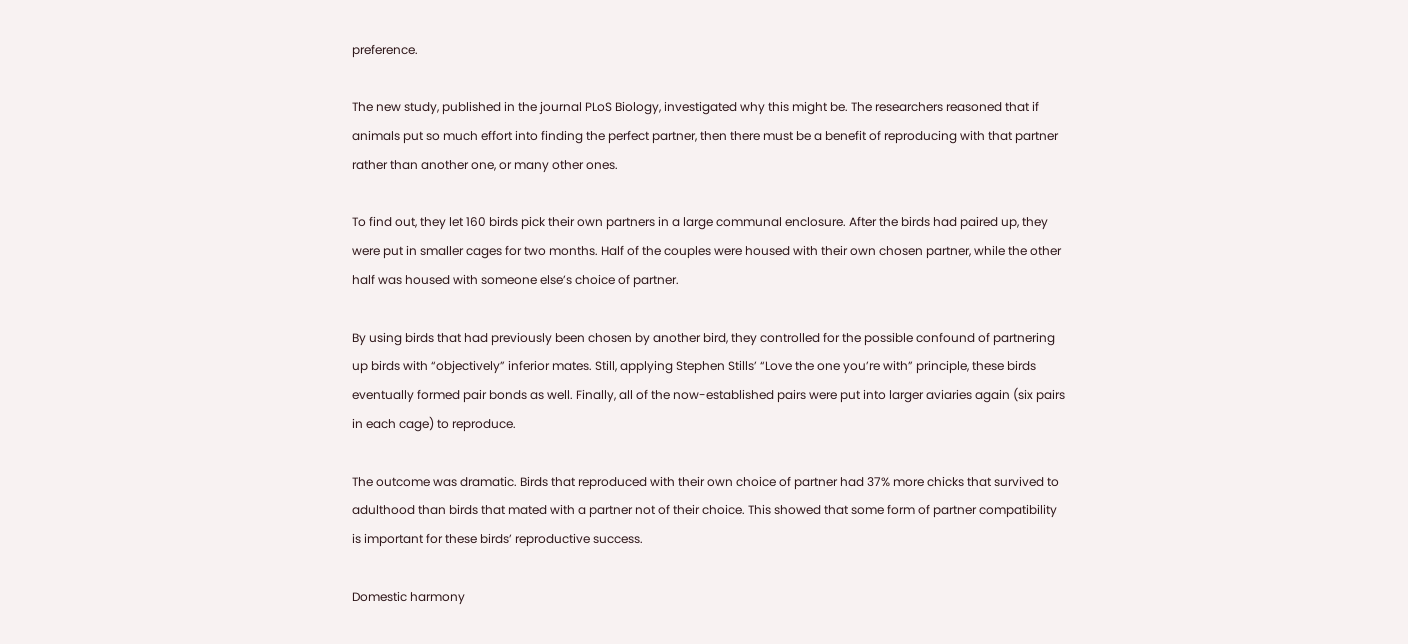preference.

The new study, published in the journal PLoS Biology, investigated why this might be. The researchers reasoned that if animals put so much effort into finding the perfect partner, then there must be a benefit of reproducing with that partner rather than another one, or many other ones.

To find out, they let 160 birds pick their own partners in a large communal enclosure. After the birds had paired up, they were put in smaller cages for two months. Half of the couples were housed with their own chosen partner, while the other half was housed with someone else’s choice of partner.

By using birds that had previously been chosen by another bird, they controlled for the possible confound of partnering up birds with “objectively” inferior mates. Still, applying Stephen Stills’ “Love the one you’re with” principle, these birds eventually formed pair bonds as well. Finally, all of the now-established pairs were put into larger aviaries again (six pairs in each cage) to reproduce.

The outcome was dramatic. Birds that reproduced with their own choice of partner had 37% more chicks that survived to adulthood than birds that mated with a partner not of their choice. This showed that some form of partner compatibility is important for these birds’ reproductive success.

Domestic harmony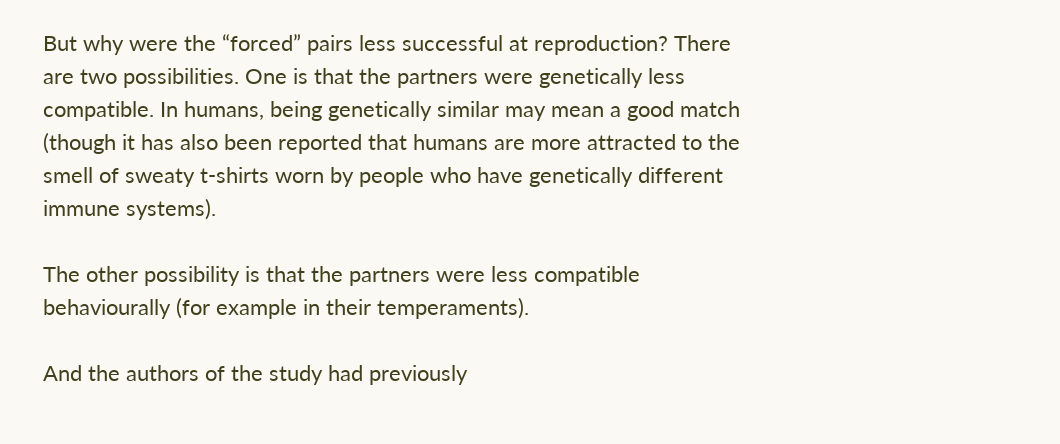But why were the “forced” pairs less successful at reproduction? There are two possibilities. One is that the partners were genetically less compatible. In humans, being genetically similar may mean a good match (though it has also been reported that humans are more attracted to the smell of sweaty t-shirts worn by people who have genetically different immune systems).

The other possibility is that the partners were less compatible behaviourally (for example in their temperaments).

And the authors of the study had previously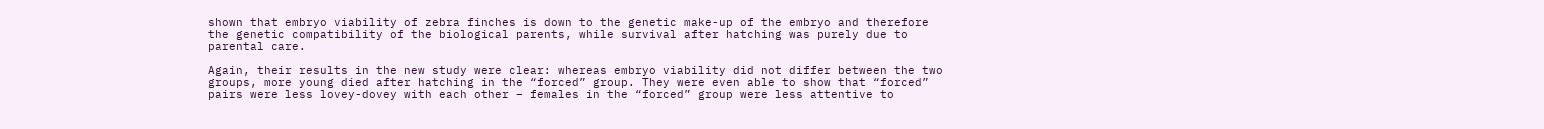shown that embryo viability of zebra finches is down to the genetic make-up of the embryo and therefore the genetic compatibility of the biological parents, while survival after hatching was purely due to parental care.

Again, their results in the new study were clear: whereas embryo viability did not differ between the two groups, more young died after hatching in the “forced” group. They were even able to show that “forced” pairs were less lovey-dovey with each other – females in the “forced” group were less attentive to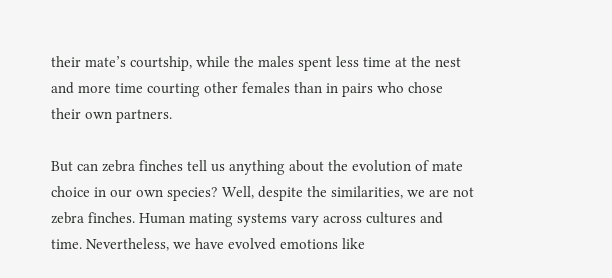their mate’s courtship, while the males spent less time at the nest and more time courting other females than in pairs who chose their own partners.

But can zebra finches tell us anything about the evolution of mate choice in our own species? Well, despite the similarities, we are not zebra finches. Human mating systems vary across cultures and time. Nevertheless, we have evolved emotions like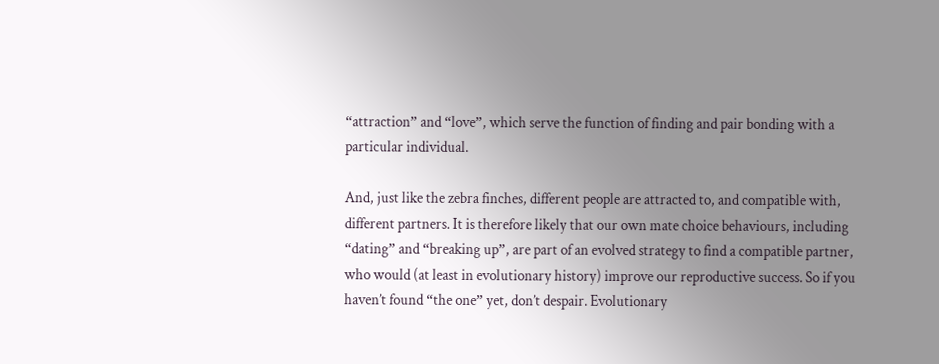“attraction” and “love”, which serve the function of finding and pair bonding with a particular individual.

And, just like the zebra finches, different people are attracted to, and compatible with, different partners. It is therefore likely that our own mate choice behaviours, including “dating” and “breaking up”, are part of an evolved strategy to find a compatible partner, who would (at least in evolutionary history) improve our reproductive success. So if you haven’t found “the one” yet, don’t despair. Evolutionary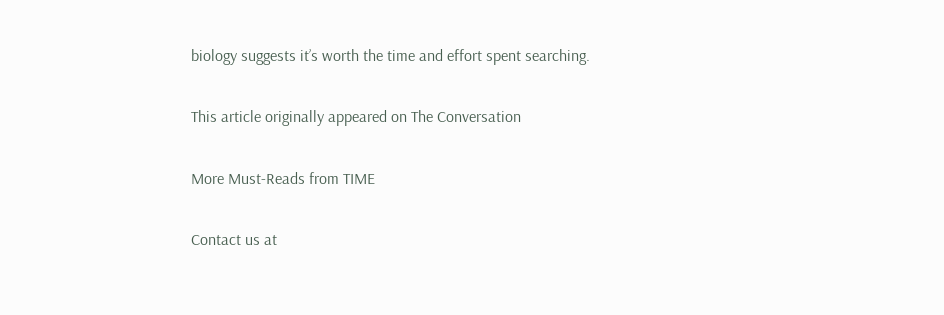biology suggests it’s worth the time and effort spent searching.

This article originally appeared on The Conversation

More Must-Reads from TIME

Contact us at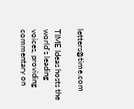letters@time.com

TIME Ideas hosts the world's leading voices, providing commentary on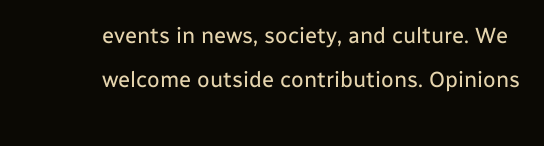events in news, society, and culture. We welcome outside contributions. Opinions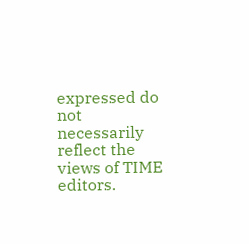expressed do not necessarily reflect the views of TIME editors.